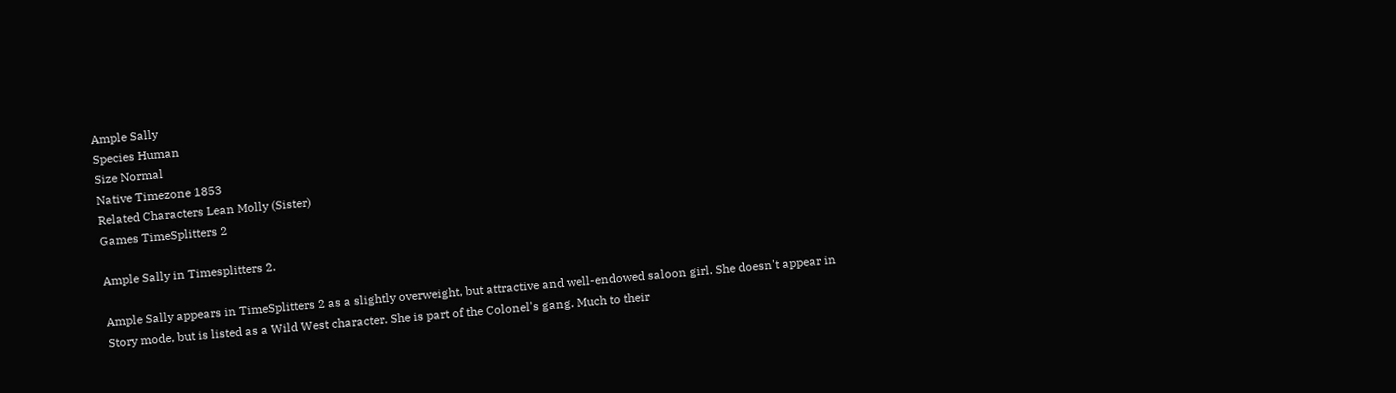Ample Sally
Species Human
Size Normal
Native Timezone 1853
Related Characters Lean Molly (Sister)
Games TimeSplitters 2

Ample Sally in Timesplitters 2.

Ample Sally appears in TimeSplitters 2 as a slightly overweight, but attractive and well-endowed saloon girl. She doesn't appear in Story mode, but is listed as a Wild West character. She is part of the Colonel's gang. Much to their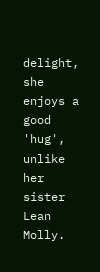delight, she enjoys a good 'hug', unlike her sister Lean Molly.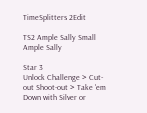TimeSplitters 2Edit

TS2 Ample Sally Small Ample Sally

Star 3
Unlock Challenge > Cut-out Shoot-out > Take 'em Down with Silver or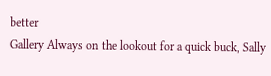better
Gallery Always on the lookout for a quick buck, Sally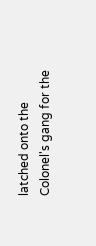latched onto the Colonel's gang for the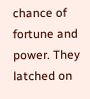chance of fortune and power. They latched on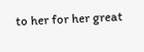to her for her great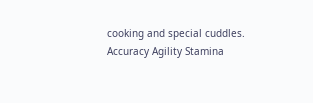cooking and special cuddles.
Accuracy Agility Stamina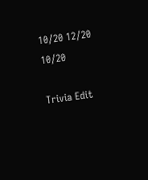10/20 12/20 10/20

Trivia Edit